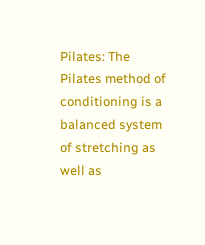Pilates: The Pilates method of conditioning is a balanced system of stretching as well as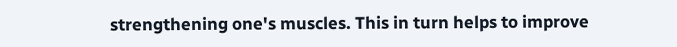strengthening one's muscles. This in turn helps to improve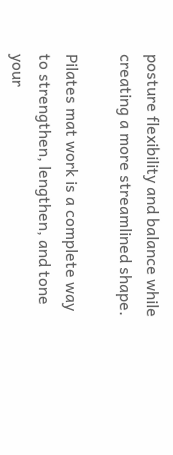posture flexibility and balance while creating a more streamlined shape.

Pilates mat work is a complete way to strengthen, lengthen, and tone your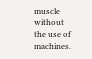muscle without the use of machines.